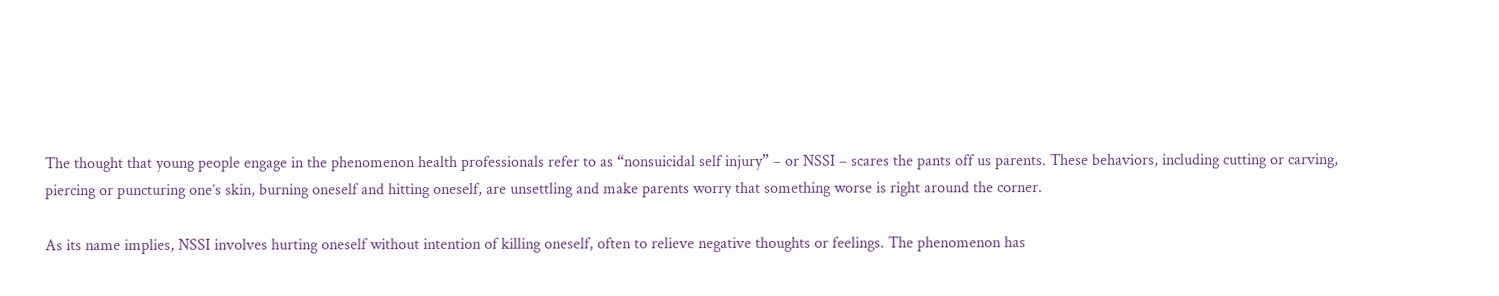The thought that young people engage in the phenomenon health professionals refer to as “nonsuicidal self injury” – or NSSI – scares the pants off us parents. These behaviors, including cutting or carving, piercing or puncturing one’s skin, burning oneself and hitting oneself, are unsettling and make parents worry that something worse is right around the corner.

As its name implies, NSSI involves hurting oneself without intention of killing oneself, often to relieve negative thoughts or feelings. The phenomenon has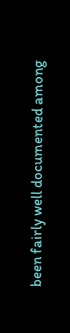been fairly well documented among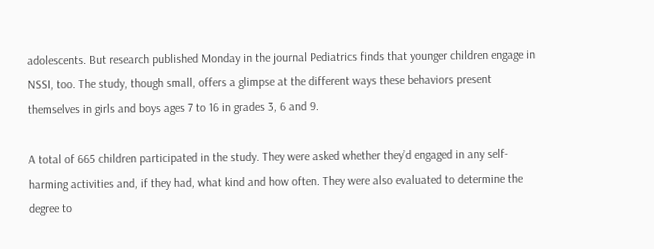adolescents. But research published Monday in the journal Pediatrics finds that younger children engage in NSSI, too. The study, though small, offers a glimpse at the different ways these behaviors present themselves in girls and boys ages 7 to 16 in grades 3, 6 and 9.

A total of 665 children participated in the study. They were asked whether they’d engaged in any self-harming activities and, if they had, what kind and how often. They were also evaluated to determine the degree to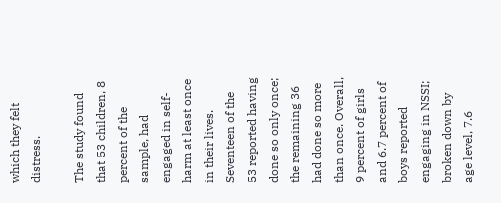which they felt distress.

The study found that 53 children, 8 percent of the sample, had engaged in self-harm at least once in their lives. Seventeen of the 53 reported having done so only once; the remaining 36 had done so more than once. Overall, 9 percent of girls and 6.7 percent of boys reported engaging in NSSI; broken down by age level, 7.6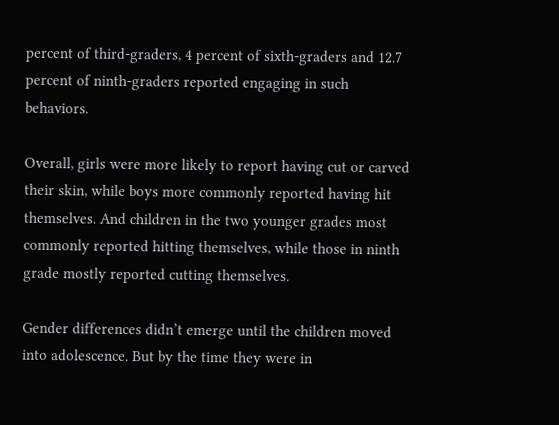percent of third-graders, 4 percent of sixth-graders and 12.7 percent of ninth-graders reported engaging in such behaviors.

Overall, girls were more likely to report having cut or carved their skin, while boys more commonly reported having hit themselves. And children in the two younger grades most commonly reported hitting themselves, while those in ninth grade mostly reported cutting themselves.

Gender differences didn’t emerge until the children moved into adolescence. But by the time they were in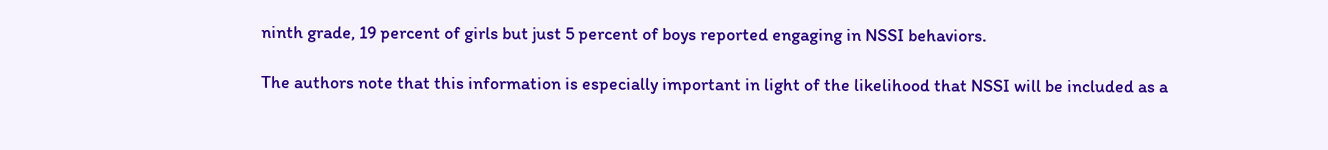ninth grade, 19 percent of girls but just 5 percent of boys reported engaging in NSSI behaviors.

The authors note that this information is especially important in light of the likelihood that NSSI will be included as a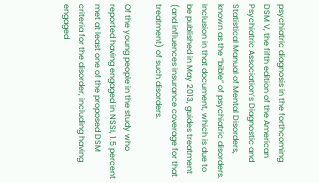psychiatric diagnosis in the forthcoming DSM V, the fifth edition of the American Psychiatric Association’s Diagnostic and Statistical Manual of Mental Disorders, known as the “bible” of psychiatric disorders. Inclusion in that document, which is due to be published in May 2013, guides treatment (and influences insurance coverage for that treatment) of such disorders.

Of the young people in the study who reported having engaged in NSSI, 1.5 percent met at least one of the proposed DSM criteria for the disorder, including having engaged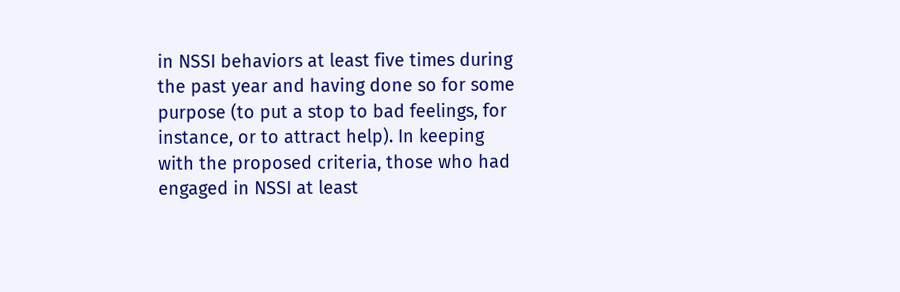in NSSI behaviors at least five times during the past year and having done so for some purpose (to put a stop to bad feelings, for instance, or to attract help). In keeping with the proposed criteria, those who had engaged in NSSI at least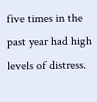five times in the past year had high levels of distress.